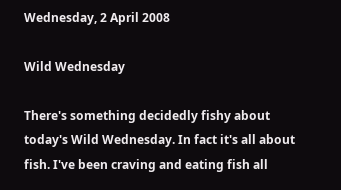Wednesday, 2 April 2008

Wild Wednesday

There's something decidedly fishy about today's Wild Wednesday. In fact it's all about fish. I've been craving and eating fish all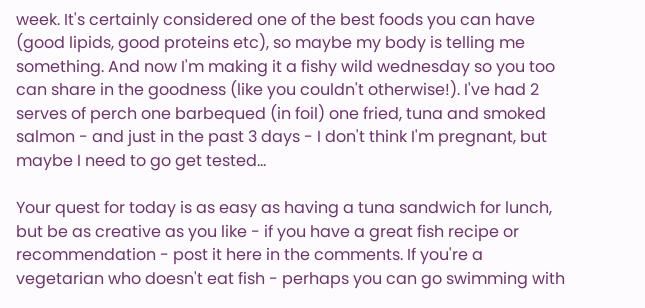week. It's certainly considered one of the best foods you can have (good lipids, good proteins etc), so maybe my body is telling me something. And now I'm making it a fishy wild wednesday so you too can share in the goodness (like you couldn't otherwise!). I've had 2 serves of perch one barbequed (in foil) one fried, tuna and smoked salmon - and just in the past 3 days - I don't think I'm pregnant, but maybe I need to go get tested...

Your quest for today is as easy as having a tuna sandwich for lunch, but be as creative as you like - if you have a great fish recipe or recommendation - post it here in the comments. If you're a vegetarian who doesn't eat fish - perhaps you can go swimming with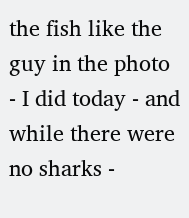the fish like the guy in the photo - I did today - and while there were no sharks -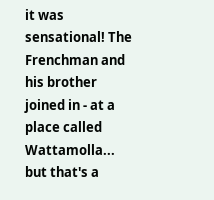it was sensational! The Frenchman and his brother joined in - at a place called Wattamolla... but that's a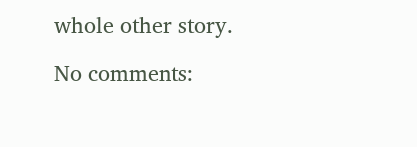whole other story.

No comments: